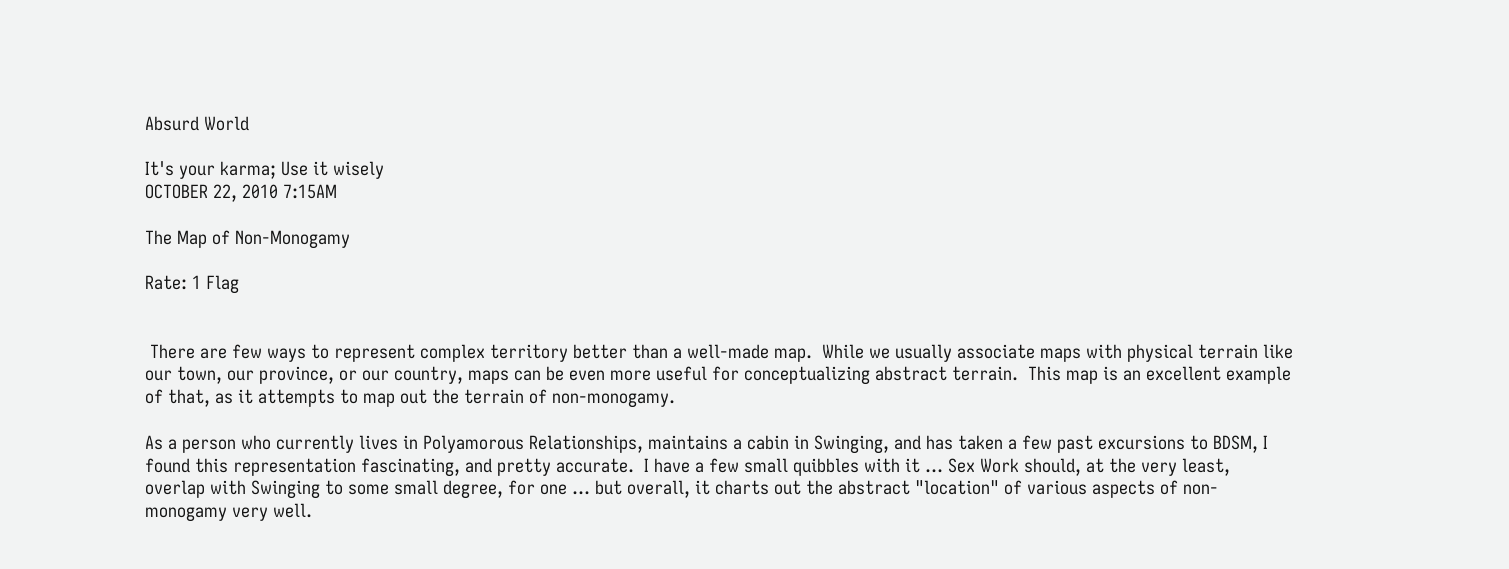Absurd World

It's your karma; Use it wisely
OCTOBER 22, 2010 7:15AM

The Map of Non-Monogamy

Rate: 1 Flag


 There are few ways to represent complex territory better than a well-made map.  While we usually associate maps with physical terrain like our town, our province, or our country, maps can be even more useful for conceptualizing abstract terrain.  This map is an excellent example of that, as it attempts to map out the terrain of non-monogamy.

As a person who currently lives in Polyamorous Relationships, maintains a cabin in Swinging, and has taken a few past excursions to BDSM, I found this representation fascinating, and pretty accurate.  I have a few small quibbles with it ... Sex Work should, at the very least, overlap with Swinging to some small degree, for one ... but overall, it charts out the abstract "location" of various aspects of non-monogamy very well.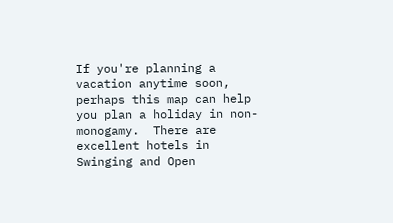If you're planning a vacation anytime soon, perhaps this map can help you plan a holiday in non-monogamy.  There are excellent hotels in Swinging and Open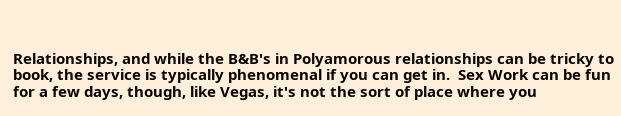Relationships, and while the B&B's in Polyamorous relationships can be tricky to book, the service is typically phenomenal if you can get in.  Sex Work can be fun for a few days, though, like Vegas, it's not the sort of place where you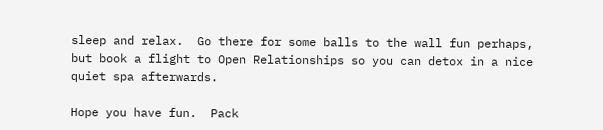sleep and relax.  Go there for some balls to the wall fun perhaps, but book a flight to Open Relationships so you can detox in a nice quiet spa afterwards.

Hope you have fun.  Pack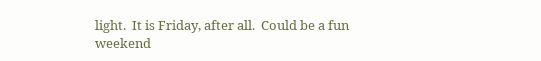light.  It is Friday, after all.  Could be a fun weekend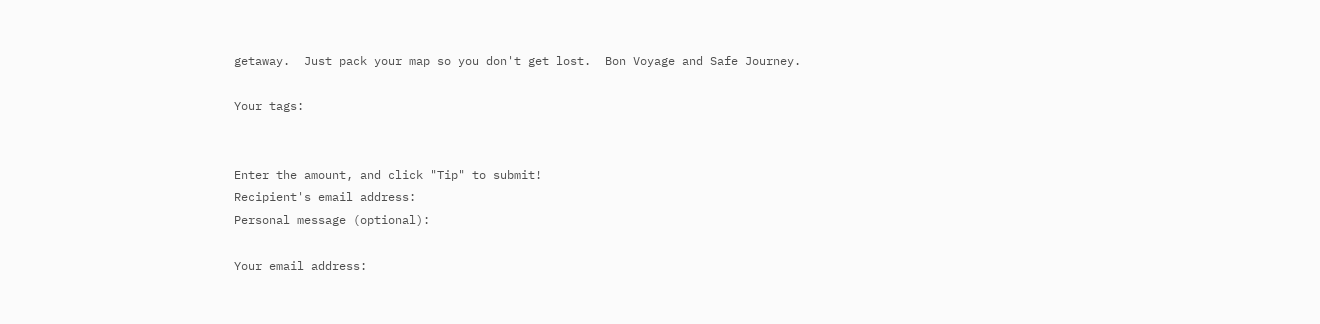getaway.  Just pack your map so you don't get lost.  Bon Voyage and Safe Journey.

Your tags:


Enter the amount, and click "Tip" to submit!
Recipient's email address:
Personal message (optional):

Your email address: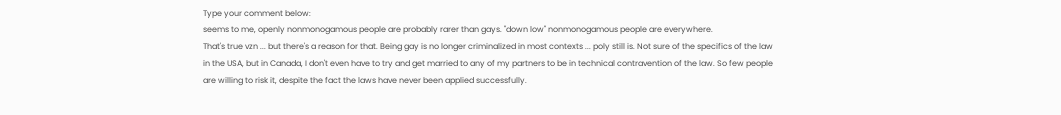Type your comment below:
seems to me, openly nonmonogamous people are probably rarer than gays. "down low" nonmonogamous people are everywhere.
That's true vzn ... but there's a reason for that. Being gay is no longer criminalized in most contexts ... poly still is. Not sure of the specifics of the law in the USA, but in Canada, I don't even have to try and get married to any of my partners to be in technical contravention of the law. So few people are willing to risk it, despite the fact the laws have never been applied successfully.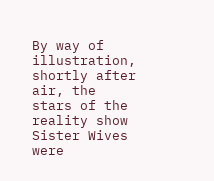By way of illustration, shortly after air, the stars of the reality show Sister Wives were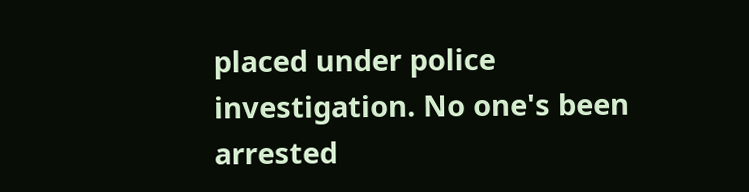placed under police investigation. No one's been arrested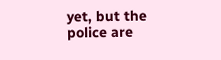yet, but the police are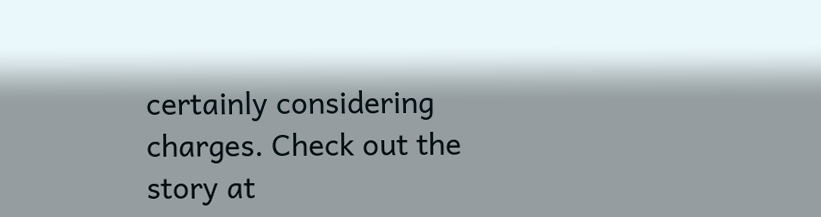certainly considering charges. Check out the story at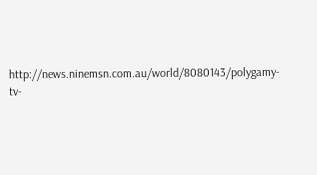http://news.ninemsn.com.au/world/8080143/polygamy-tv-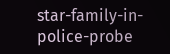star-family-in-police-probe